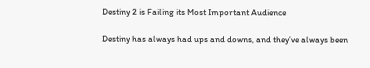Destiny 2 is Failing its Most Important Audience

Destiny has always had ups and downs, and they’ve always been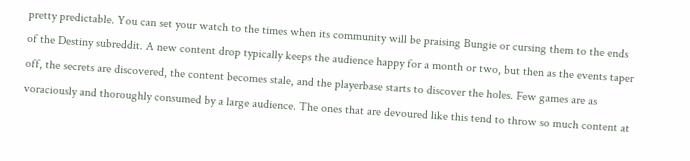pretty predictable. You can set your watch to the times when its community will be praising Bungie or cursing them to the ends of the Destiny subreddit. A new content drop typically keeps the audience happy for a month or two, but then as the events taper off, the secrets are discovered, the content becomes stale, and the playerbase starts to discover the holes. Few games are as voraciously and thoroughly consumed by a large audience. The ones that are devoured like this tend to throw so much content at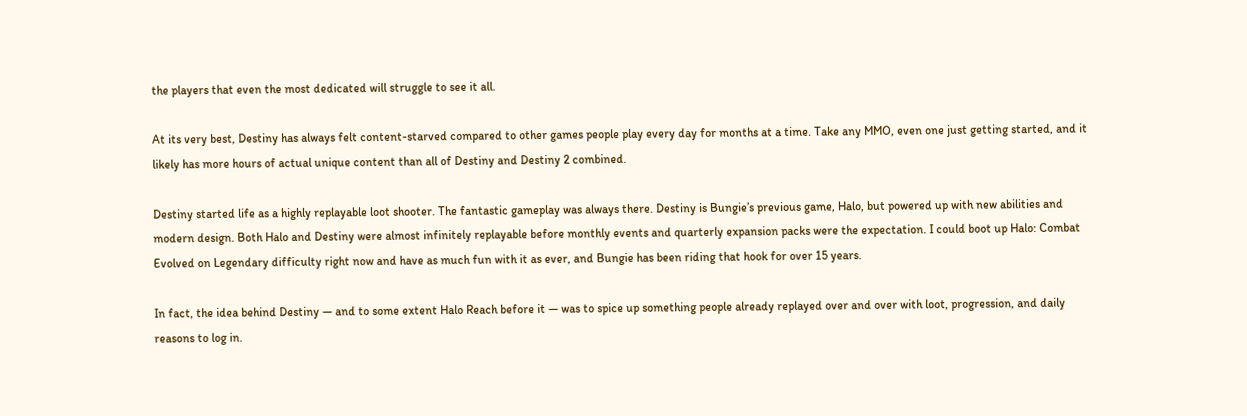the players that even the most dedicated will struggle to see it all.

At its very best, Destiny has always felt content-starved compared to other games people play every day for months at a time. Take any MMO, even one just getting started, and it likely has more hours of actual unique content than all of Destiny and Destiny 2 combined.

Destiny started life as a highly replayable loot shooter. The fantastic gameplay was always there. Destiny is Bungie’s previous game, Halo, but powered up with new abilities and modern design. Both Halo and Destiny were almost infinitely replayable before monthly events and quarterly expansion packs were the expectation. I could boot up Halo: Combat Evolved on Legendary difficulty right now and have as much fun with it as ever, and Bungie has been riding that hook for over 15 years.

In fact, the idea behind Destiny — and to some extent Halo Reach before it — was to spice up something people already replayed over and over with loot, progression, and daily reasons to log in.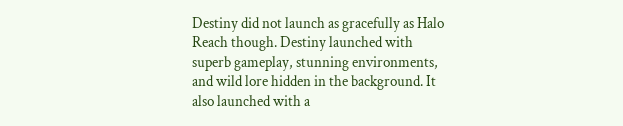Destiny did not launch as gracefully as Halo Reach though. Destiny launched with superb gameplay, stunning environments, and wild lore hidden in the background. It also launched with a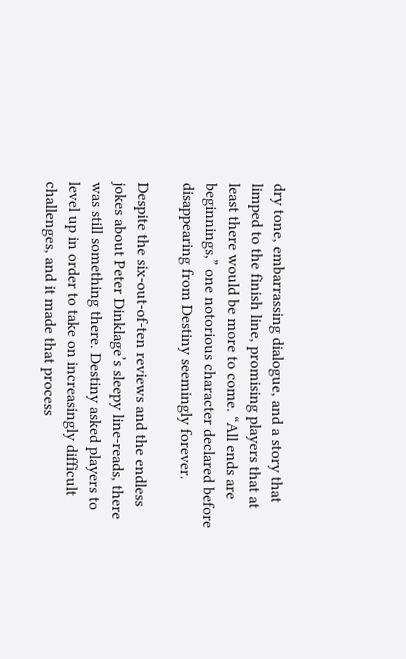dry tone, embarrassing dialogue, and a story that limped to the finish line, promising players that at least there would be more to come. “All ends are beginnings,” one notorious character declared before disappearing from Destiny seemingly forever.

Despite the six-out-of-ten reviews and the endless jokes about Peter Dinklage’s sleepy line-reads, there was still something there. Destiny asked players to level up in order to take on increasingly difficult challenges, and it made that process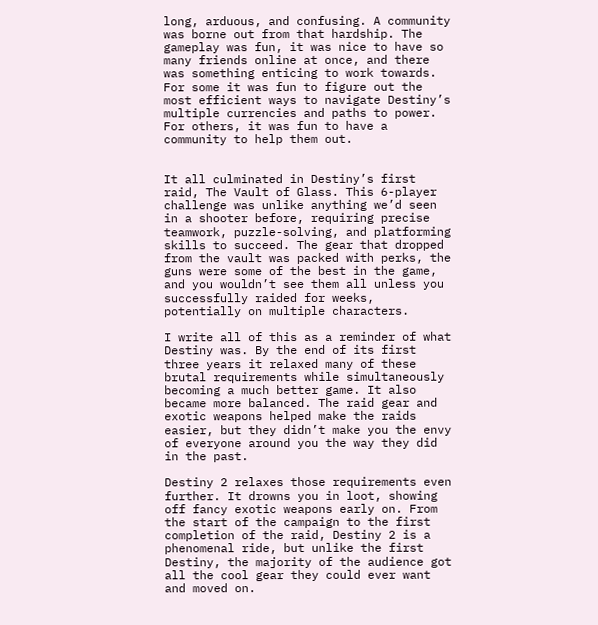long, arduous, and confusing. A community was borne out from that hardship. The gameplay was fun, it was nice to have so many friends online at once, and there was something enticing to work towards. For some it was fun to figure out the most efficient ways to navigate Destiny’s multiple currencies and paths to power. For others, it was fun to have a community to help them out.


It all culminated in Destiny’s first raid, The Vault of Glass. This 6-player challenge was unlike anything we’d seen in a shooter before, requiring precise teamwork, puzzle-solving, and platforming skills to succeed. The gear that dropped from the vault was packed with perks, the guns were some of the best in the game, and you wouldn’t see them all unless you successfully raided for weeks, potentially on multiple characters.

I write all of this as a reminder of what Destiny was. By the end of its first three years it relaxed many of these brutal requirements while simultaneously becoming a much better game. It also became more balanced. The raid gear and exotic weapons helped make the raids easier, but they didn’t make you the envy of everyone around you the way they did in the past.

Destiny 2 relaxes those requirements even further. It drowns you in loot, showing off fancy exotic weapons early on. From the start of the campaign to the first completion of the raid, Destiny 2 is a phenomenal ride, but unlike the first Destiny, the majority of the audience got all the cool gear they could ever want and moved on.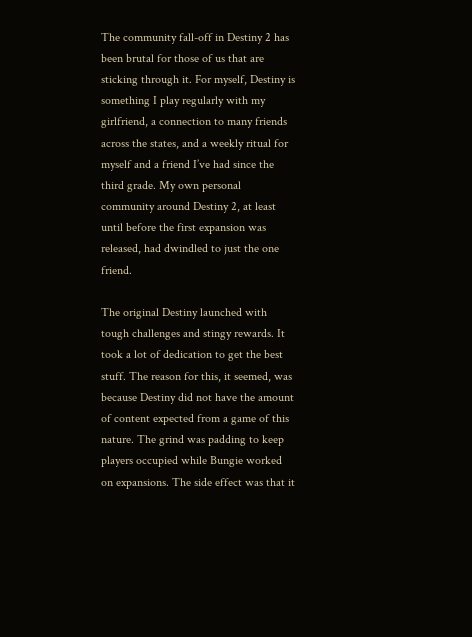The community fall-off in Destiny 2 has been brutal for those of us that are sticking through it. For myself, Destiny is something I play regularly with my girlfriend, a connection to many friends across the states, and a weekly ritual for myself and a friend I’ve had since the third grade. My own personal community around Destiny 2, at least until before the first expansion was released, had dwindled to just the one friend.

The original Destiny launched with tough challenges and stingy rewards. It took a lot of dedication to get the best stuff. The reason for this, it seemed, was because Destiny did not have the amount of content expected from a game of this nature. The grind was padding to keep players occupied while Bungie worked on expansions. The side effect was that it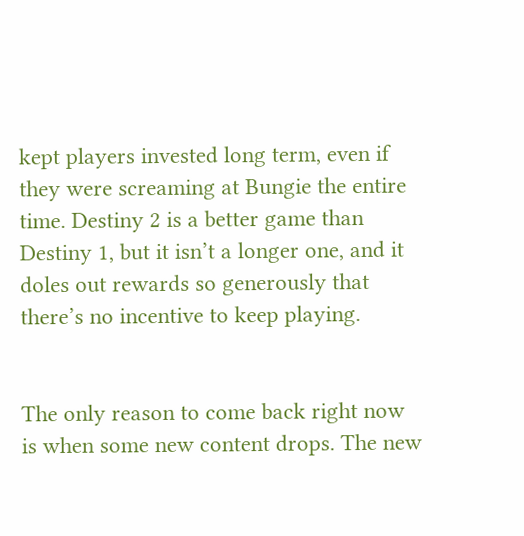kept players invested long term, even if they were screaming at Bungie the entire time. Destiny 2 is a better game than Destiny 1, but it isn’t a longer one, and it doles out rewards so generously that there’s no incentive to keep playing.


The only reason to come back right now is when some new content drops. The new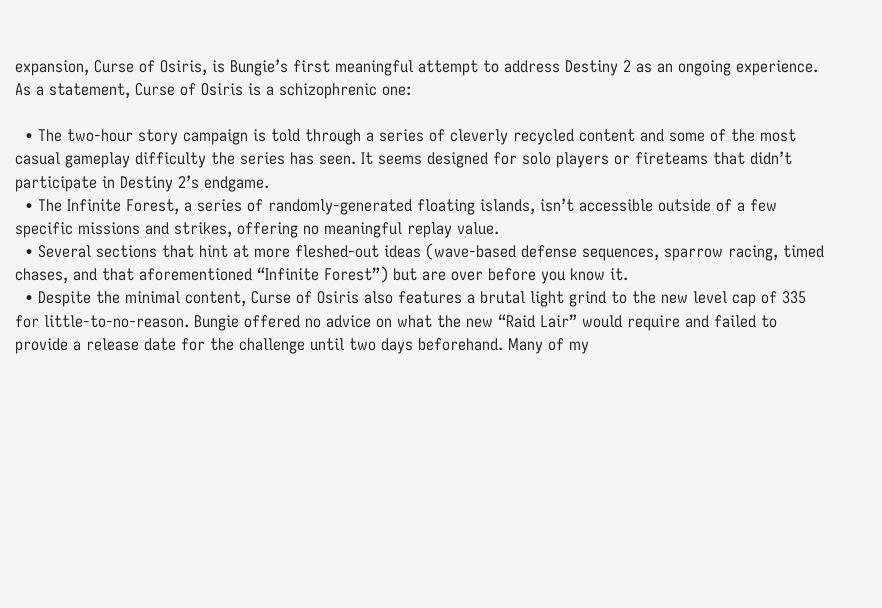expansion, Curse of Osiris, is Bungie’s first meaningful attempt to address Destiny 2 as an ongoing experience. As a statement, Curse of Osiris is a schizophrenic one:

  • The two-hour story campaign is told through a series of cleverly recycled content and some of the most casual gameplay difficulty the series has seen. It seems designed for solo players or fireteams that didn’t participate in Destiny 2’s endgame.
  • The Infinite Forest, a series of randomly-generated floating islands, isn’t accessible outside of a few specific missions and strikes, offering no meaningful replay value.
  • Several sections that hint at more fleshed-out ideas (wave-based defense sequences, sparrow racing, timed chases, and that aforementioned “Infinite Forest”) but are over before you know it.
  • Despite the minimal content, Curse of Osiris also features a brutal light grind to the new level cap of 335 for little-to-no-reason. Bungie offered no advice on what the new “Raid Lair” would require and failed to provide a release date for the challenge until two days beforehand. Many of my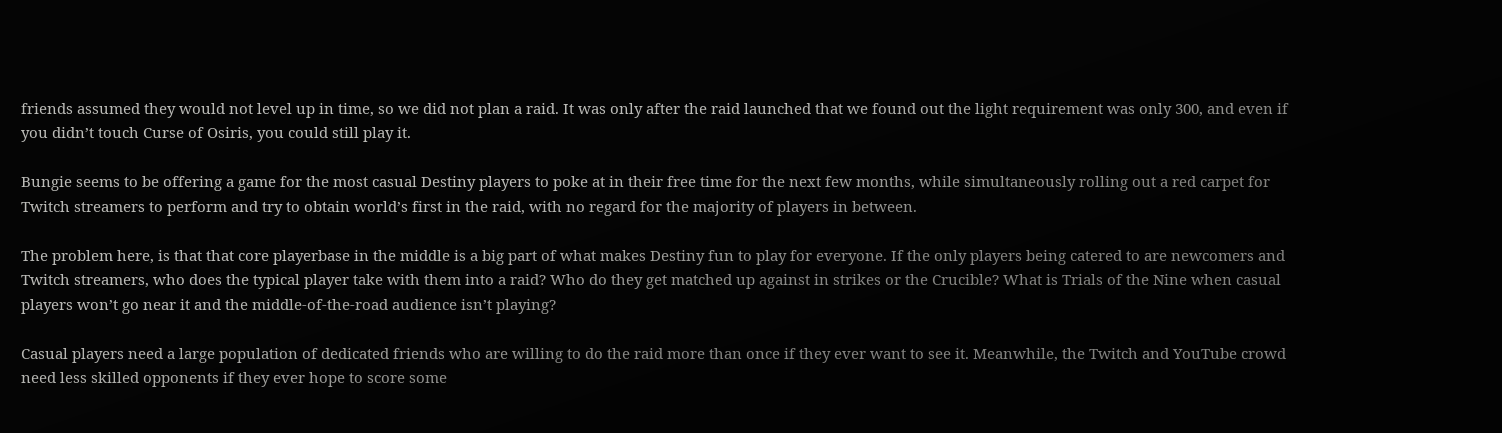friends assumed they would not level up in time, so we did not plan a raid. It was only after the raid launched that we found out the light requirement was only 300, and even if you didn’t touch Curse of Osiris, you could still play it.

Bungie seems to be offering a game for the most casual Destiny players to poke at in their free time for the next few months, while simultaneously rolling out a red carpet for Twitch streamers to perform and try to obtain world’s first in the raid, with no regard for the majority of players in between.

The problem here, is that that core playerbase in the middle is a big part of what makes Destiny fun to play for everyone. If the only players being catered to are newcomers and Twitch streamers, who does the typical player take with them into a raid? Who do they get matched up against in strikes or the Crucible? What is Trials of the Nine when casual players won’t go near it and the middle-of-the-road audience isn’t playing?

Casual players need a large population of dedicated friends who are willing to do the raid more than once if they ever want to see it. Meanwhile, the Twitch and YouTube crowd need less skilled opponents if they ever hope to score some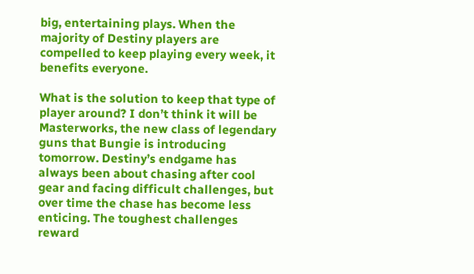big, entertaining plays. When the majority of Destiny players are compelled to keep playing every week, it benefits everyone.

What is the solution to keep that type of player around? I don’t think it will be Masterworks, the new class of legendary guns that Bungie is introducing tomorrow. Destiny’s endgame has always been about chasing after cool gear and facing difficult challenges, but over time the chase has become less enticing. The toughest challenges reward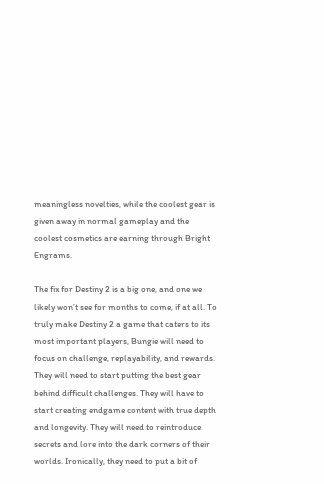meaningless novelties, while the coolest gear is given away in normal gameplay and the coolest cosmetics are earning through Bright Engrams.

The fix for Destiny 2 is a big one, and one we likely won’t see for months to come, if at all. To truly make Destiny 2 a game that caters to its most important players, Bungie will need to focus on challenge, replayability, and rewards. They will need to start putting the best gear behind difficult challenges. They will have to start creating endgame content with true depth and longevity. They will need to reintroduce secrets and lore into the dark corners of their worlds. Ironically, they need to put a bit of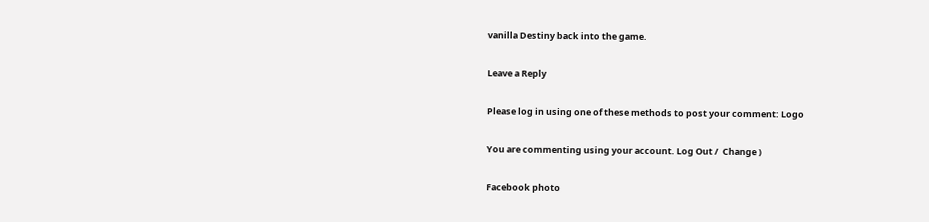vanilla Destiny back into the game.

Leave a Reply

Please log in using one of these methods to post your comment: Logo

You are commenting using your account. Log Out /  Change )

Facebook photo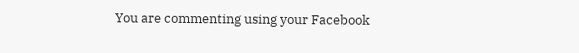You are commenting using your Facebook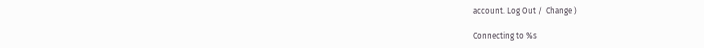account. Log Out /  Change )

Connecting to %s